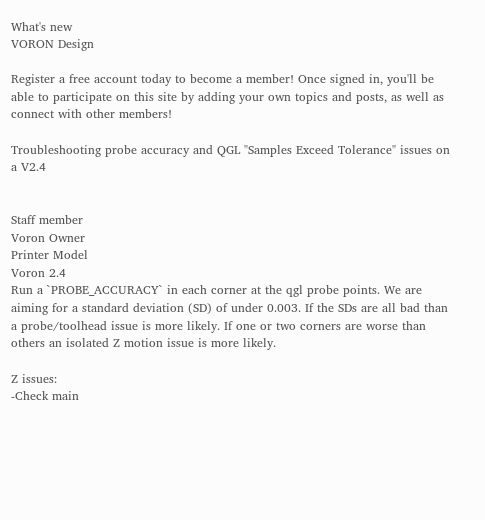What's new
VORON Design

Register a free account today to become a member! Once signed in, you'll be able to participate on this site by adding your own topics and posts, as well as connect with other members!

Troubleshooting probe accuracy and QGL "Samples Exceed Tolerance" issues on a V2.4


Staff member
Voron Owner
Printer Model
Voron 2.4
Run a `PROBE_ACCURACY` in each corner at the qgl probe points. We are aiming for a standard deviation (SD) of under 0.003. If the SDs are all bad than a probe/toolhead issue is more likely. If one or two corners are worse than others an isolated Z motion issue is more likely.

Z issues:
-Check main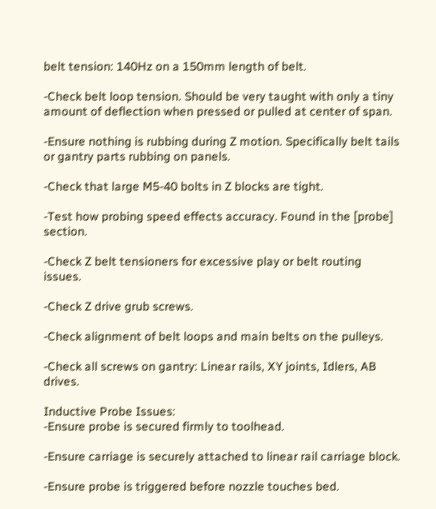belt tension: 140Hz on a 150mm length of belt.

-Check belt loop tension. Should be very taught with only a tiny amount of deflection when pressed or pulled at center of span.

-Ensure nothing is rubbing during Z motion. Specifically belt tails or gantry parts rubbing on panels.

-Check that large M5-40 bolts in Z blocks are tight.

-Test how probing speed effects accuracy. Found in the [probe] section.

-Check Z belt tensioners for excessive play or belt routing issues.

-Check Z drive grub screws.

-Check alignment of belt loops and main belts on the pulleys.

-Check all screws on gantry: Linear rails, XY joints, Idlers, AB drives.

Inductive Probe Issues:
-Ensure probe is secured firmly to toolhead.

-Ensure carriage is securely attached to linear rail carriage block.

-Ensure probe is triggered before nozzle touches bed.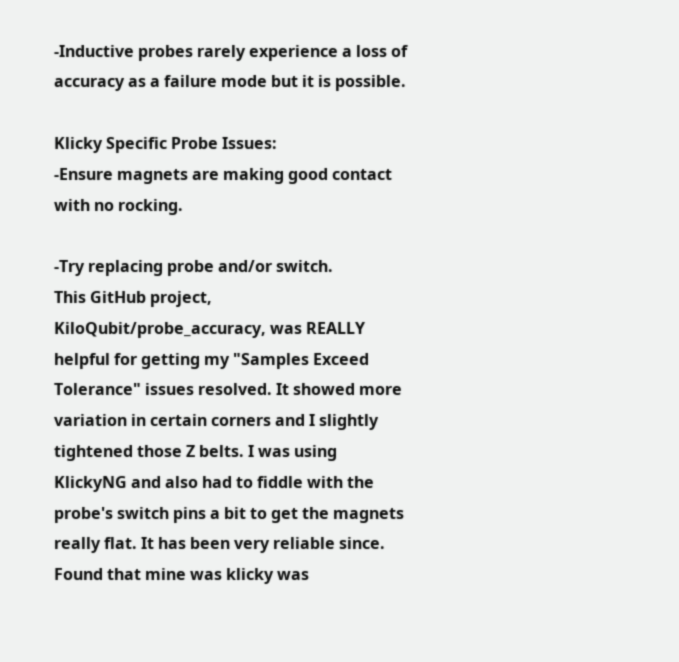-Inductive probes rarely experience a loss of accuracy as a failure mode but it is possible.

Klicky Specific Probe Issues:
-Ensure magnets are making good contact with no rocking.

-Try replacing probe and/or switch.
This GitHub project, KiloQubit/probe_accuracy, was REALLY helpful for getting my "Samples Exceed Tolerance" issues resolved. It showed more variation in certain corners and I slightly tightened those Z belts. I was using KlickyNG and also had to fiddle with the probe's switch pins a bit to get the magnets really flat. It has been very reliable since.
Found that mine was klicky was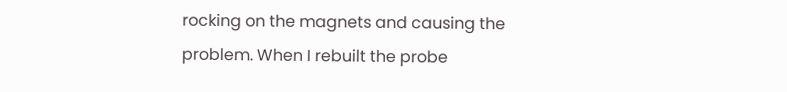rocking on the magnets and causing the problem. When I rebuilt the probe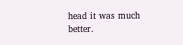head it was much better.